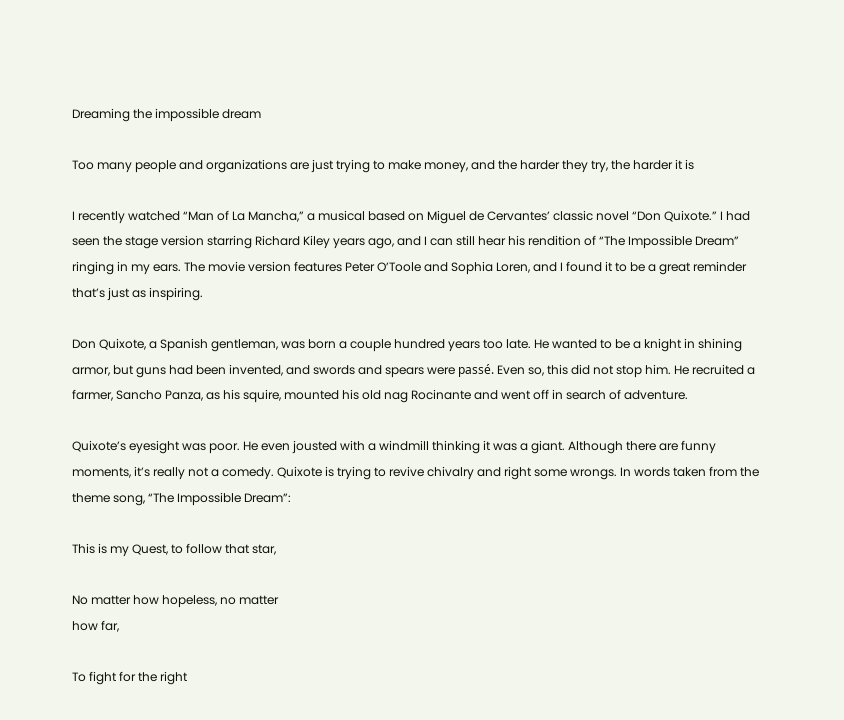Dreaming the impossible dream

Too many people and organizations are just trying to make money, and the harder they try, the harder it is

I recently watched “Man of La Mancha,” a musical based on Miguel de Cervantes’ classic novel “Don Quixote.” I had seen the stage version starring Richard Kiley years ago, and I can still hear his rendition of “The Impossible Dream” ringing in my ears. The movie version features Peter O’Toole and Sophia Loren, and I found it to be a great reminder that’s just as inspiring.

Don Quixote, a Spanish gentleman, was born a couple hundred years too late. He wanted to be a knight in shining armor, but guns had been invented, and swords and spears were passé. Even so, this did not stop him. He recruited a farmer, Sancho Panza, as his squire, mounted his old nag Rocinante and went off in search of adventure.

Quixote’s eyesight was poor. He even jousted with a windmill thinking it was a giant. Although there are funny moments, it’s really not a comedy. Quixote is trying to revive chivalry and right some wrongs. In words taken from the theme song, “The Impossible Dream”:

This is my Quest, to follow that star,

No matter how hopeless, no matter
how far,

To fight for the right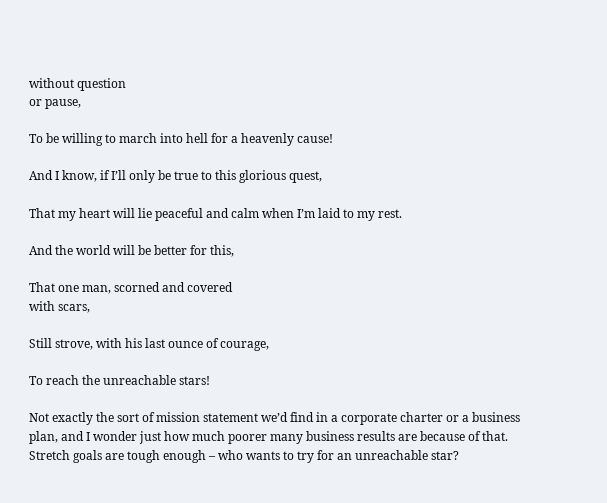without question
or pause,

To be willing to march into hell for a heavenly cause!

And I know, if I’ll only be true to this glorious quest,

That my heart will lie peaceful and calm when I’m laid to my rest.

And the world will be better for this,

That one man, scorned and covered
with scars,

Still strove, with his last ounce of courage,

To reach the unreachable stars!

Not exactly the sort of mission statement we’d find in a corporate charter or a business plan, and I wonder just how much poorer many business results are because of that. Stretch goals are tough enough – who wants to try for an unreachable star?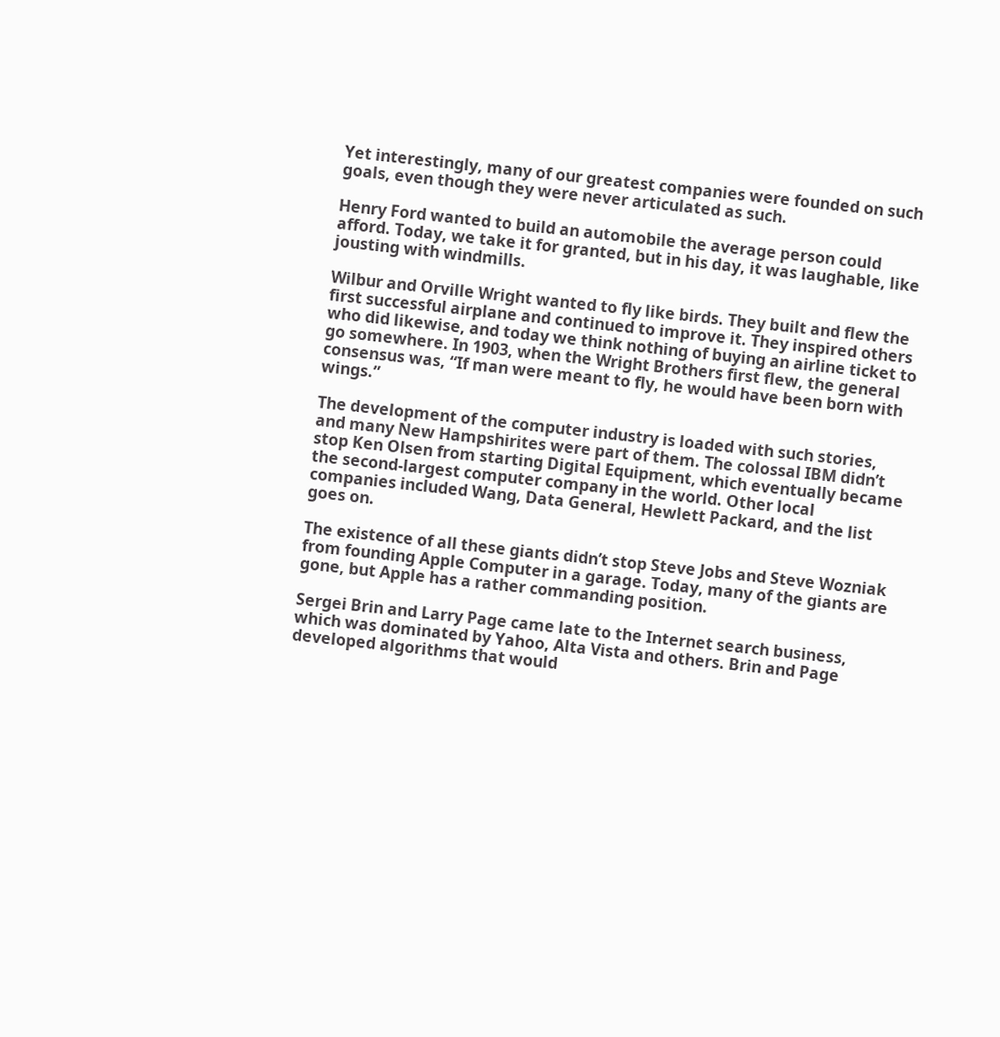Yet interestingly, many of our greatest companies were founded on such goals, even though they were never articulated as such.

Henry Ford wanted to build an automobile the average person could afford. Today, we take it for granted, but in his day, it was laughable, like jousting with windmills.

Wilbur and Orville Wright wanted to fly like birds. They built and flew the first successful airplane and continued to improve it. They inspired others who did likewise, and today we think nothing of buying an airline ticket to go somewhere. In 1903, when the Wright Brothers first flew, the general consensus was, “If man were meant to fly, he would have been born with wings.”

The development of the computer industry is loaded with such stories, and many New Hampshirites were part of them. The colossal IBM didn’t stop Ken Olsen from starting Digital Equipment, which eventually became the second-largest computer company in the world. Other local companies included Wang, Data General, Hewlett Packard, and the list goes on.

The existence of all these giants didn’t stop Steve Jobs and Steve Wozniak from founding Apple Computer in a garage. Today, many of the giants are gone, but Apple has a rather commanding position.

Sergei Brin and Larry Page came late to the Internet search business, which was dominated by Yahoo, Alta Vista and others. Brin and Page developed algorithms that would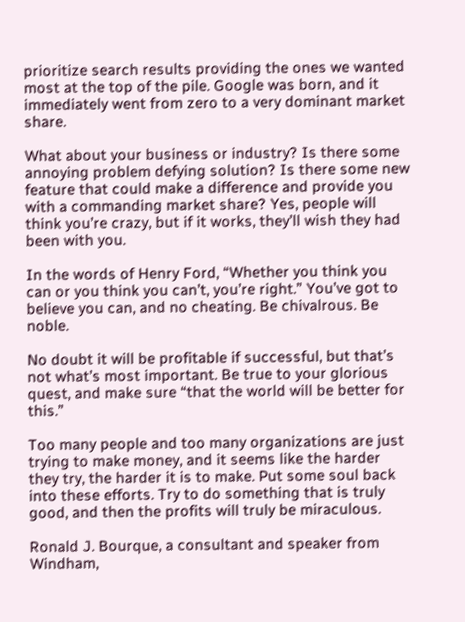prioritize search results providing the ones we wanted most at the top of the pile. Google was born, and it immediately went from zero to a very dominant market share.

What about your business or industry? Is there some annoying problem defying solution? Is there some new feature that could make a difference and provide you with a commanding market share? Yes, people will think you’re crazy, but if it works, they’ll wish they had been with you.

In the words of Henry Ford, “Whether you think you can or you think you can’t, you’re right.” You’ve got to believe you can, and no cheating. Be chivalrous. Be noble.

No doubt it will be profitable if successful, but that’s not what’s most important. Be true to your glorious quest, and make sure “that the world will be better for this.”

Too many people and too many organizations are just trying to make money, and it seems like the harder they try, the harder it is to make. Put some soul back into these efforts. Try to do something that is truly good, and then the profits will truly be miraculous.

Ronald J. Bourque, a consultant and speaker from Windham,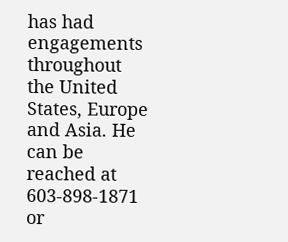has had engagements throughout the United States, Europe and Asia. He can be reached at 603-898-1871 or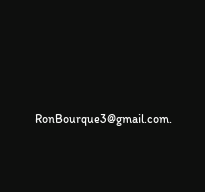RonBourque3@gmail.com.